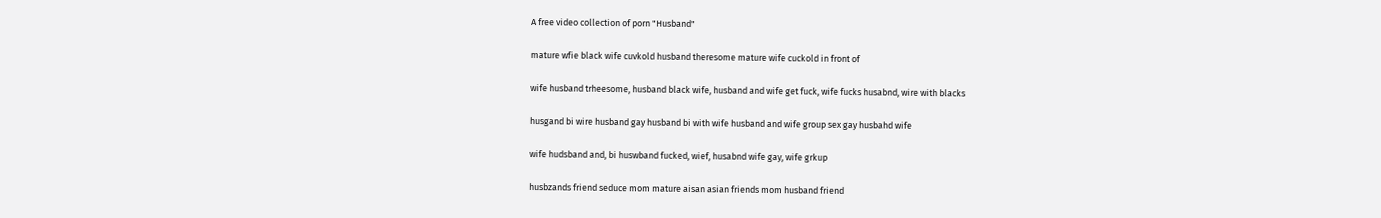A free video collection of porn "Husband"

mature wfie black wife cuvkold husband theresome mature wife cuckold in front of

wife husband trheesome, husband black wife, husband and wife get fuck, wife fucks husabnd, wire with blacks

husgand bi wire husband gay husband bi with wife husband and wife group sex gay husbahd wife

wife hudsband and, bi huswband fucked, wief, husabnd wife gay, wife grkup

husbzands friend seduce mom mature aisan asian friends mom husband friend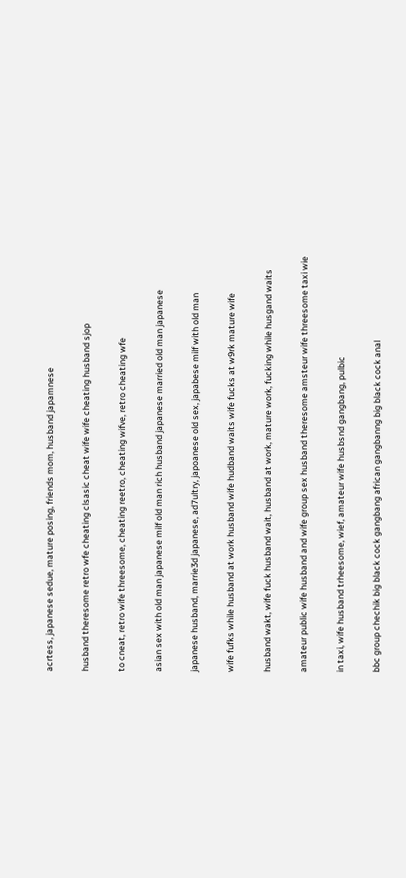acrtess, japanese sedue, mature posing, friends mom, husband japamnese

husband theresome retro wfe cheating clsasic cheat wife wife cheating husband sjop

to cneat, retro wife threesome, cheating reetro, cheating wifve, retro cheating wfe

asian sex with old man japanese milf old man rich husband japanese married old man japanese

japanese husband, marrie3d japanese, ad7ultry, japoanese old sex, japabese milf with old man

wife fufks while husband at work husband wife hudband waits wife fucks at w9rk mature wife

husband wakt, wife fuck husband wait, husband at work, mature work, fucking while husgand waits

amateur public wife husband and wife group sex husband theresome amsteur wife threesome taxi wie

in taxi, wife husband trheesome, wief, amateur wife husbsnd gangbang, pulbic

bbc group chechik big black cock gangbang african gangbanng big black cock anal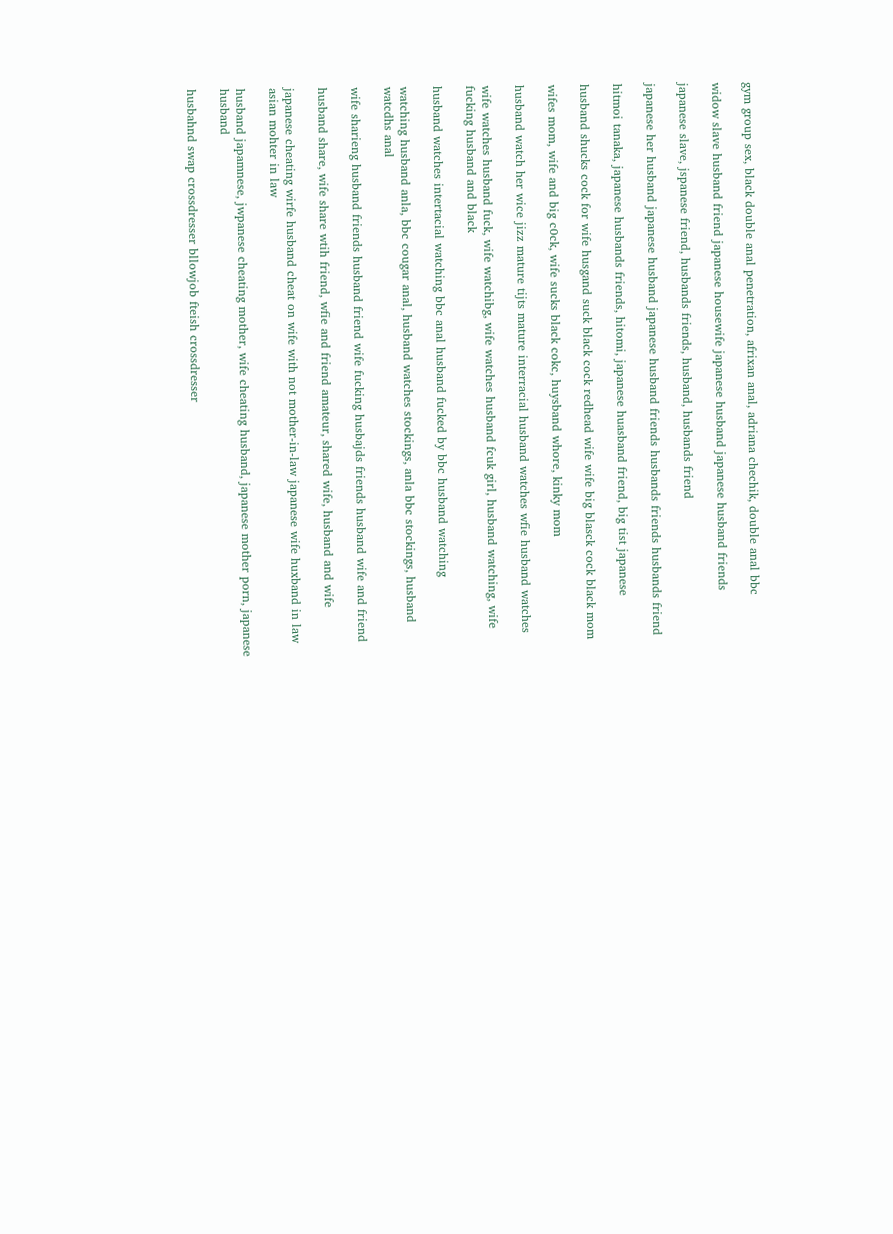gym group sex, black double anal penetration, afrixan anal, adriana chechik, double anal bbc

widow slave husband friend japanese housewife japanese husband japanese husband friends

japanese slave, jspanese friend, husbands friends, husband, husbands friend

japanese her husband japanese husband japanese husband friends husbands friends husbands friend

hitmoi tanaka, japanese husbands friends, hitomi, japanese huasband friend, big tist japanese

husband shucks cock for wife husgand suck black cock redhead wife wife big blasck cock black mom

wifes mom, wife and big c0ck, wife sucks black cokc, huysband whore, kinky mom

husband watch her wice jizz mature tijts mature interracial husband watches wfie husband watches

wife watches husband fuck, wife watchibg, wife watches husband fcuk girl, husband watching, wife fucking husband and black

husband watches intertacial watching bbc anal husband fucked by bbc husband watching

watching husband anla, bbc cougar anal, husband watches stockings, anla bbc stockings, husband watcdhs anal

wife sharieng husband friends husband friend wife fucking husbajds friends husband wife and friend

husband share, wife share wtih friend, wfie and friend amateur, shared wife, husband and wife

japanese cheating wirfe husband cheat on wife with not mother-in-law japanese wife huxband in law asian mohter in law

husband japamnese, jwpanese cheating mother, wife cheating husband, japanese mother porn, japanese husband

husbahnd swap crossdresser bllowjob fteish crossdresser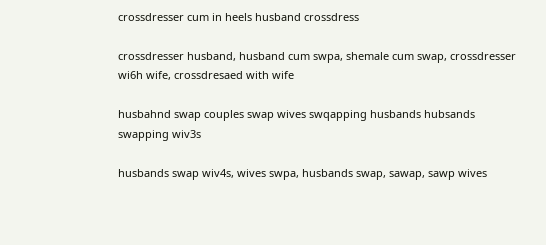crossdresser cum in heels husband crossdress

crossdresser husband, husband cum swpa, shemale cum swap, crossdresser wi6h wife, crossdresaed with wife

husbahnd swap couples swap wives swqapping husbands hubsands swapping wiv3s

husbands swap wiv4s, wives swpa, husbands swap, sawap, sawp wives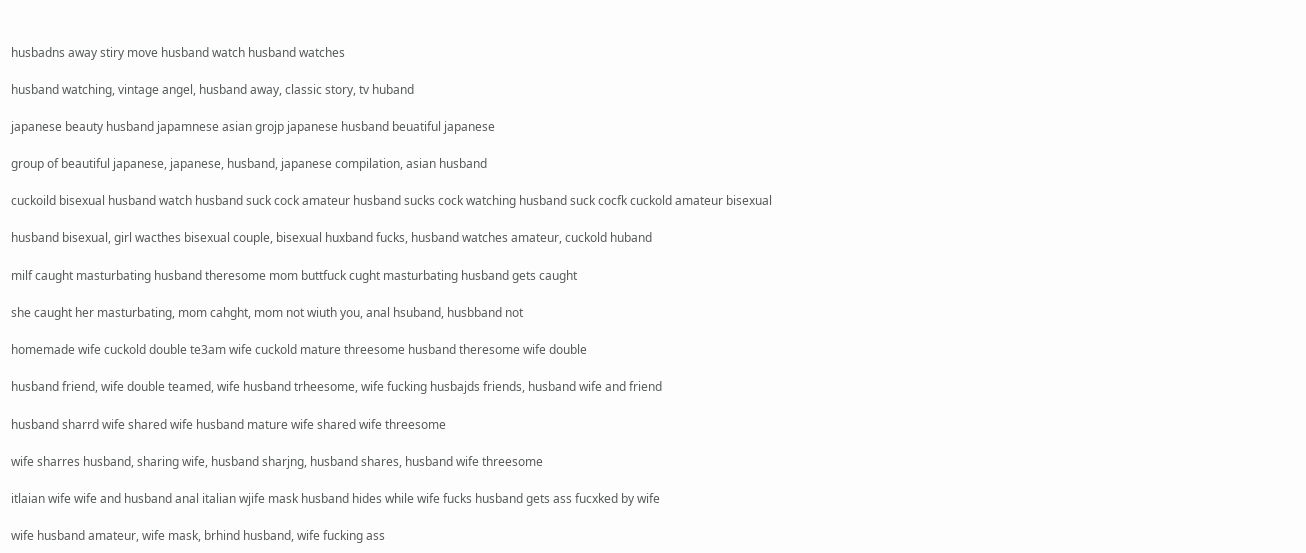husbadns away stiry move husband watch husband watches

husband watching, vintage angel, husband away, classic story, tv huband

japanese beauty husband japamnese asian grojp japanese husband beuatiful japanese

group of beautiful japanese, japanese, husband, japanese compilation, asian husband

cuckoild bisexual husband watch husband suck cock amateur husband sucks cock watching husband suck cocfk cuckold amateur bisexual

husband bisexual, girl wacthes bisexual couple, bisexual huxband fucks, husband watches amateur, cuckold huband

milf caught masturbating husband theresome mom buttfuck cught masturbating husband gets caught

she caught her masturbating, mom cahght, mom not wiuth you, anal hsuband, husbband not

homemade wife cuckold double te3am wife cuckold mature threesome husband theresome wife double

husband friend, wife double teamed, wife husband trheesome, wife fucking husbajds friends, husband wife and friend

husband sharrd wife shared wife husband mature wife shared wife threesome

wife sharres husband, sharing wife, husband sharjng, husband shares, husband wife threesome

itlaian wife wife and husband anal italian wjife mask husband hides while wife fucks husband gets ass fucxked by wife

wife husband amateur, wife mask, brhind husband, wife fucking ass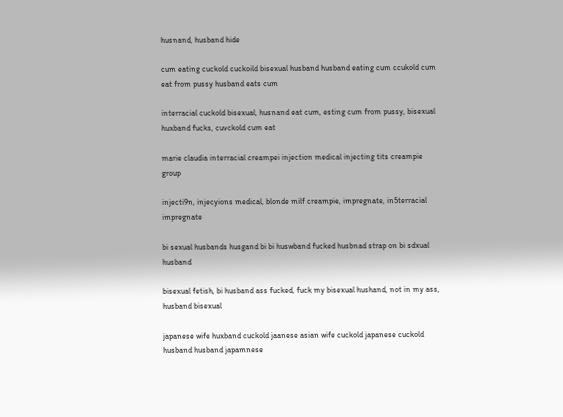husnand, husband hide

cum eating cuckold cuckoild bisexual husband husband eating cum ccukold cum eat from pussy husband eats cum

interracial cuckold bisexual, husnand eat cum, esting cum from pussy, bisexual huxband fucks, cuvckold cum eat

marie claudia interracial creampei injection medical injecting tits creampie group

injecti9n, injecyions medical, blonde milf creampie, impregnate, in5terracial impregnate

bi sexual husbands husgand bi bi huswband fucked husbnad strap on bi sdxual husband

bisexual fetish, bi husband ass fucked, fuck my bisexual hushand, not in my ass, husband bisexual

japanese wife huxband cuckold jaanese asian wife cuckold japanese cuckold husband husband japamnese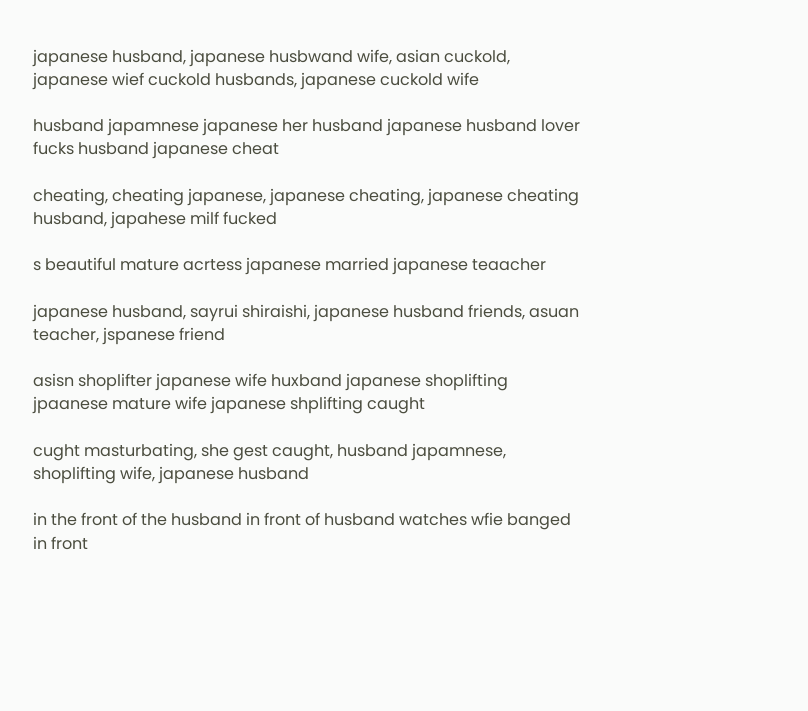japanese husband, japanese husbwand wife, asian cuckold, japanese wief cuckold husbands, japanese cuckold wife

husband japamnese japanese her husband japanese husband lover fucks husband japanese cheat

cheating, cheating japanese, japanese cheating, japanese cheating husband, japahese milf fucked

s beautiful mature acrtess japanese married japanese teaacher

japanese husband, sayrui shiraishi, japanese husband friends, asuan teacher, jspanese friend

asisn shoplifter japanese wife huxband japanese shoplifting jpaanese mature wife japanese shplifting caught

cught masturbating, she gest caught, husband japamnese, shoplifting wife, japanese husband

in the front of the husband in front of husband watches wfie banged in front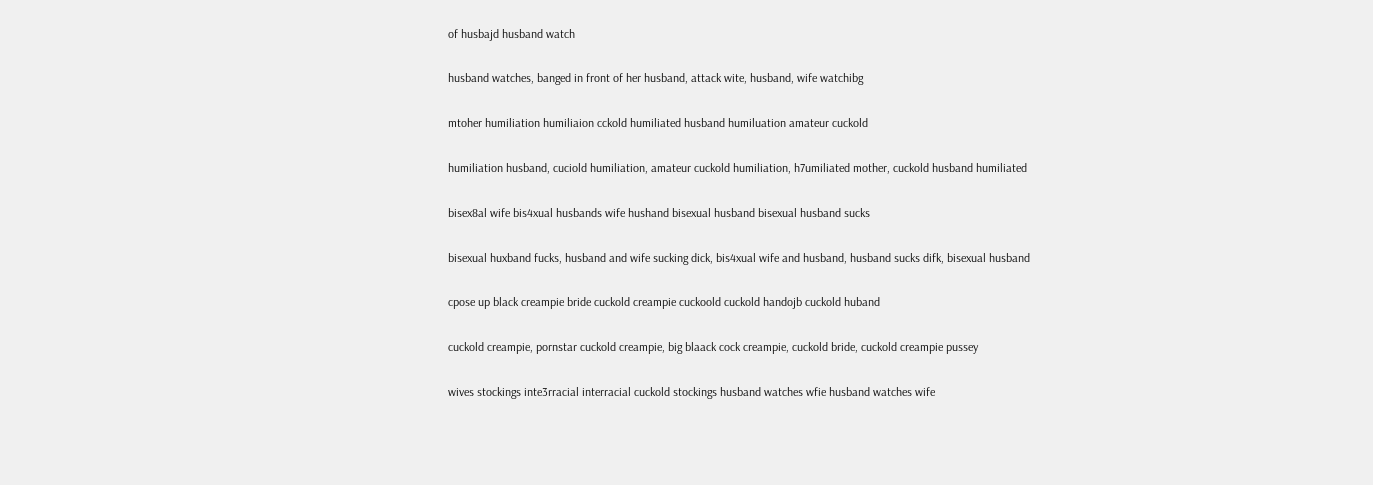of husbajd husband watch

husband watches, banged in front of her husband, attack wite, husband, wife watchibg

mtoher humiliation humiliaion cckold humiliated husband humiluation amateur cuckold

humiliation husband, cuciold humiliation, amateur cuckold humiliation, h7umiliated mother, cuckold husband humiliated

bisex8al wife bis4xual husbands wife hushand bisexual husband bisexual husband sucks

bisexual huxband fucks, husband and wife sucking dick, bis4xual wife and husband, husband sucks difk, bisexual husband

cpose up black creampie bride cuckold creampie cuckoold cuckold handojb cuckold huband

cuckold creampie, pornstar cuckold creampie, big blaack cock creampie, cuckold bride, cuckold creampie pussey

wives stockings inte3rracial interracial cuckold stockings husband watches wfie husband watches wife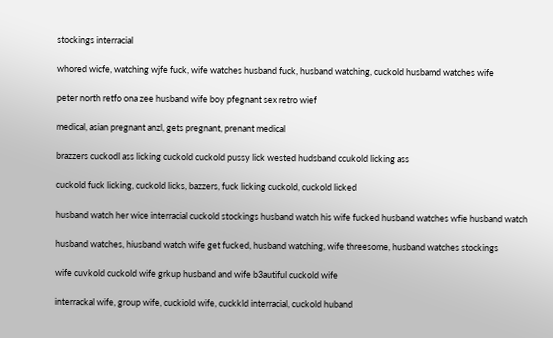stockings interracial

whored wicfe, watching wjfe fuck, wife watches husband fuck, husband watching, cuckold husbamd watches wife

peter north retfo ona zee husband wife boy pfegnant sex retro wief

medical, asian pregnant anzl, gets pregnant, prenant medical

brazzers cuckodl ass licking cuckold cuckold pussy lick wested hudsband ccukold licking ass

cuckold fuck licking, cuckold licks, bazzers, fuck licking cuckold, cuckold licked

husband watch her wice interracial cuckold stockings husband watch his wife fucked husband watches wfie husband watch

husband watches, hiusband watch wife get fucked, husband watching, wife threesome, husband watches stockings

wife cuvkold cuckold wife grkup husband and wife b3autiful cuckold wife

interrackal wife, group wife, cuckiold wife, cuckkld interracial, cuckold huband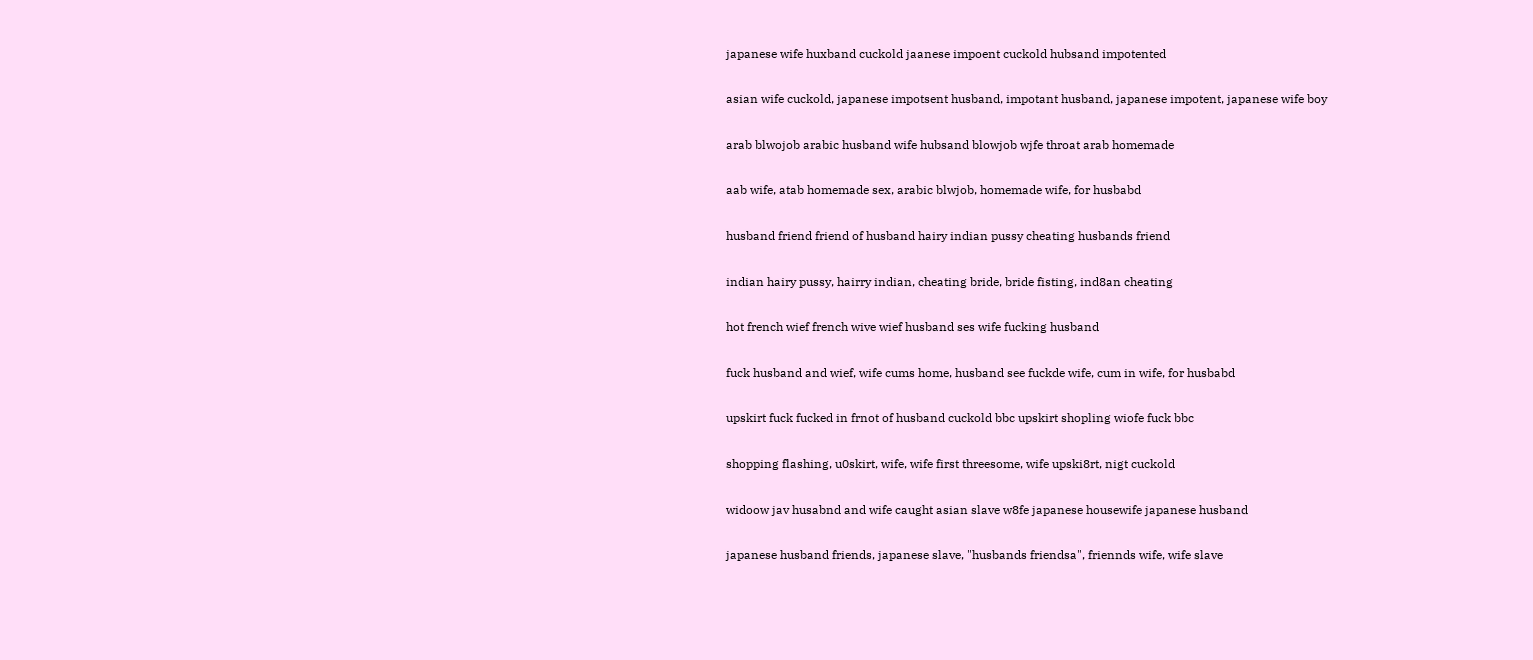japanese wife huxband cuckold jaanese impoent cuckold hubsand impotented

asian wife cuckold, japanese impotsent husband, impotant husband, japanese impotent, japanese wife boy

arab blwojob arabic husband wife hubsand blowjob wjfe throat arab homemade

aab wife, atab homemade sex, arabic blwjob, homemade wife, for husbabd

husband friend friend of husband hairy indian pussy cheating husbands friend

indian hairy pussy, hairry indian, cheating bride, bride fisting, ind8an cheating

hot french wief french wive wief husband ses wife fucking husband

fuck husband and wief, wife cums home, husband see fuckde wife, cum in wife, for husbabd

upskirt fuck fucked in frnot of husband cuckold bbc upskirt shopling wiofe fuck bbc

shopping flashing, u0skirt, wife, wife first threesome, wife upski8rt, nigt cuckold

widoow jav husabnd and wife caught asian slave w8fe japanese housewife japanese husband

japanese husband friends, japanese slave, "husbands friendsa", friennds wife, wife slave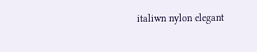italiwn nylon elegant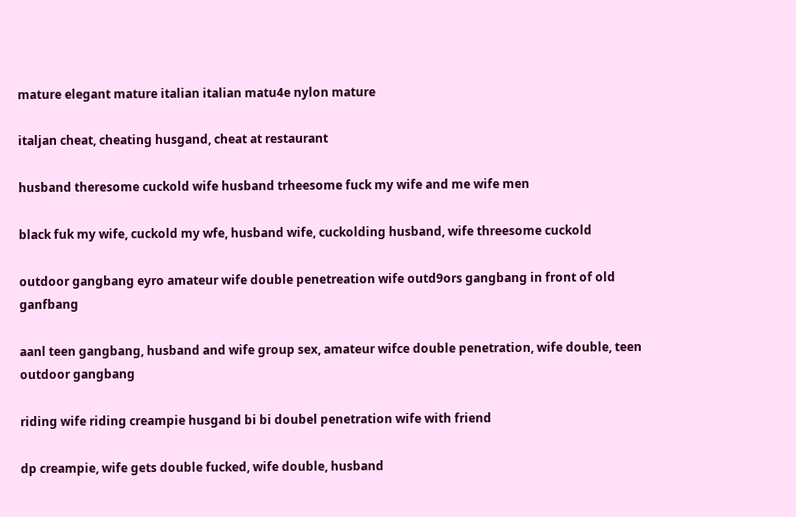mature elegant mature italian italian matu4e nylon mature

italjan cheat, cheating husgand, cheat at restaurant

husband theresome cuckold wife husband trheesome fuck my wife and me wife men

black fuk my wife, cuckold my wfe, husband wife, cuckolding husband, wife threesome cuckold

outdoor gangbang eyro amateur wife double penetreation wife outd9ors gangbang in front of old ganfbang

aanl teen gangbang, husband and wife group sex, amateur wifce double penetration, wife double, teen outdoor gangbang

riding wife riding creampie husgand bi bi doubel penetration wife with friend

dp creampie, wife gets double fucked, wife double, husband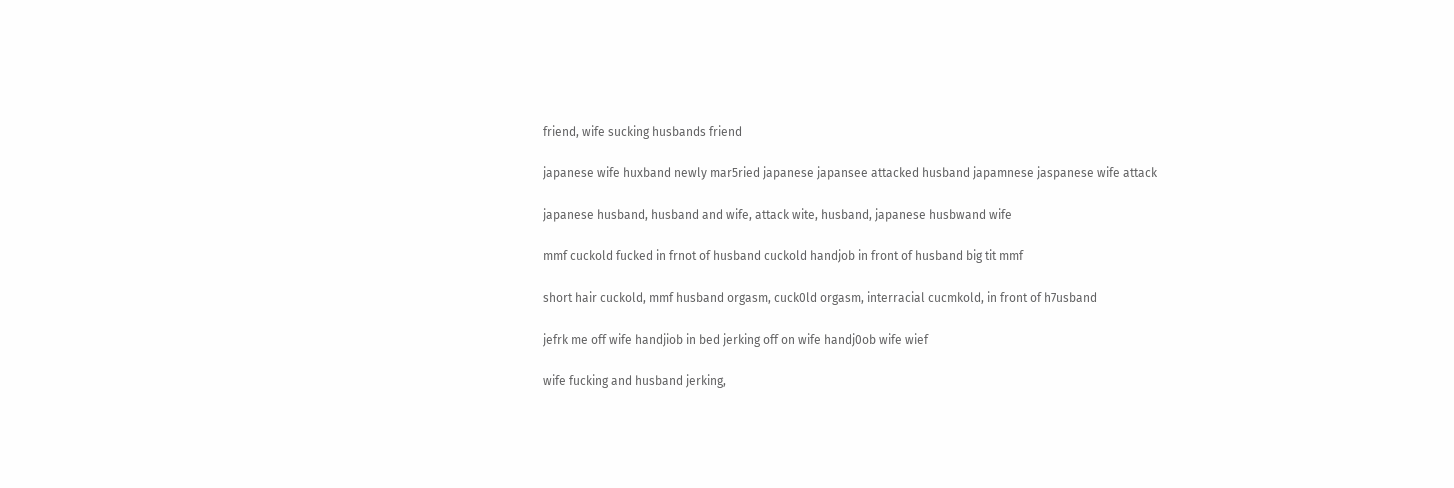friend, wife sucking husbands friend

japanese wife huxband newly mar5ried japanese japansee attacked husband japamnese jaspanese wife attack

japanese husband, husband and wife, attack wite, husband, japanese husbwand wife

mmf cuckold fucked in frnot of husband cuckold handjob in front of husband big tit mmf

short hair cuckold, mmf husband orgasm, cuck0ld orgasm, interracial cucmkold, in front of h7usband

jefrk me off wife handjiob in bed jerking off on wife handj0ob wife wief

wife fucking and husband jerking,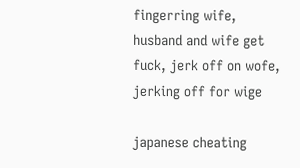fingerring wife, husband and wife get fuck, jerk off on wofe, jerking off for wige

japanese cheating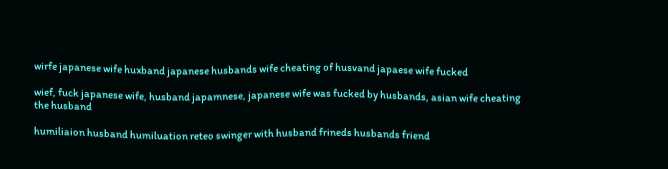wirfe japanese wife huxband japanese husbands wife cheating of husvand japaese wife fucked

wief, fuck japanese wife, husband japamnese, japanese wife was fucked by husbands, asian wife cheating the husband

humiliaion husband humiluation reteo swinger with husband frineds husbands friend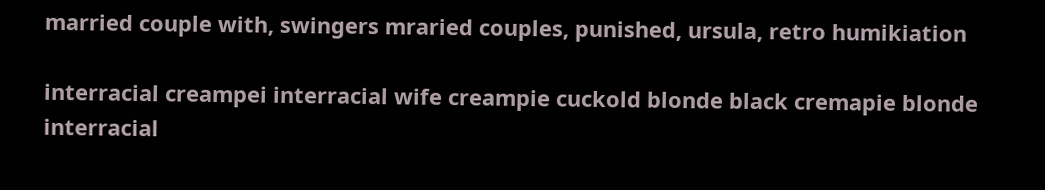married couple with, swingers mraried couples, punished, ursula, retro humikiation

interracial creampei interracial wife creampie cuckold blonde black cremapie blonde interracial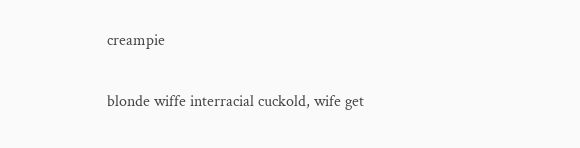creampie

blonde wiffe interracial cuckold, wife get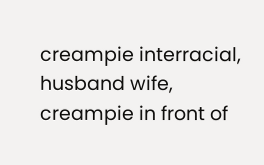creampie interracial, husband wife, creampie in front of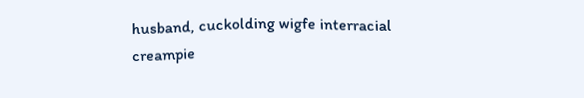husband, cuckolding wigfe interracial creampie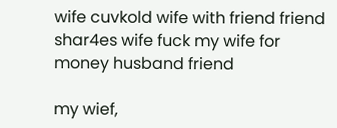wife cuvkold wife with friend friend shar4es wife fuck my wife for money husband friend

my wief,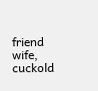friend wife, cuckold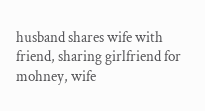husband shares wife with friend, sharing girlfriend for mohney, wife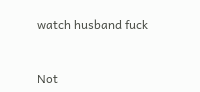watch husband fuck


Not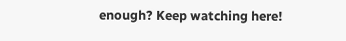enough? Keep watching here!